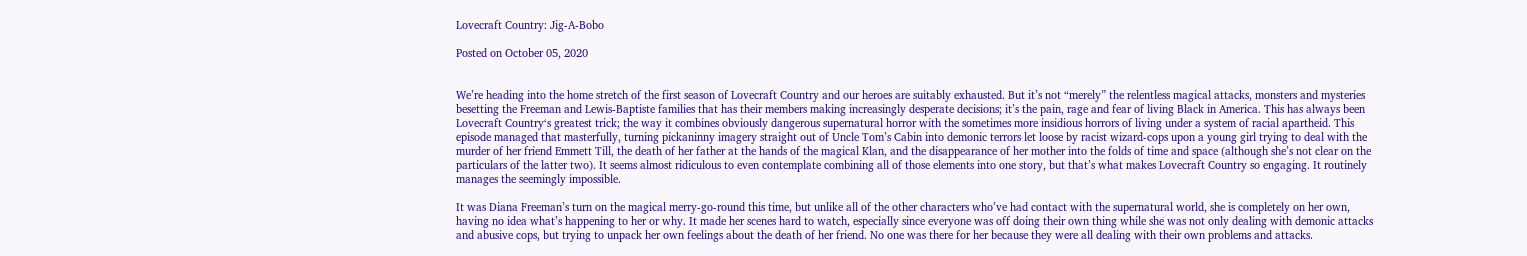Lovecraft Country: Jig-A-Bobo

Posted on October 05, 2020


We’re heading into the home stretch of the first season of Lovecraft Country and our heroes are suitably exhausted. But it’s not “merely” the relentless magical attacks, monsters and mysteries besetting the Freeman and Lewis-Baptiste families that has their members making increasingly desperate decisions; it’s the pain, rage and fear of living Black in America. This has always been Lovecraft Country‘s greatest trick; the way it combines obviously dangerous supernatural horror with the sometimes more insidious horrors of living under a system of racial apartheid. This episode managed that masterfully, turning pickaninny imagery straight out of Uncle Tom’s Cabin into demonic terrors let loose by racist wizard-cops upon a young girl trying to deal with the murder of her friend Emmett Till, the death of her father at the hands of the magical Klan, and the disappearance of her mother into the folds of time and space (although she’s not clear on the particulars of the latter two). It seems almost ridiculous to even contemplate combining all of those elements into one story, but that’s what makes Lovecraft Country so engaging. It routinely manages the seemingly impossible.

It was Diana Freeman’s turn on the magical merry-go-round this time, but unlike all of the other characters who’ve had contact with the supernatural world, she is completely on her own, having no idea what’s happening to her or why. It made her scenes hard to watch, especially since everyone was off doing their own thing while she was not only dealing with demonic attacks and abusive cops, but trying to unpack her own feelings about the death of her friend. No one was there for her because they were all dealing with their own problems and attacks.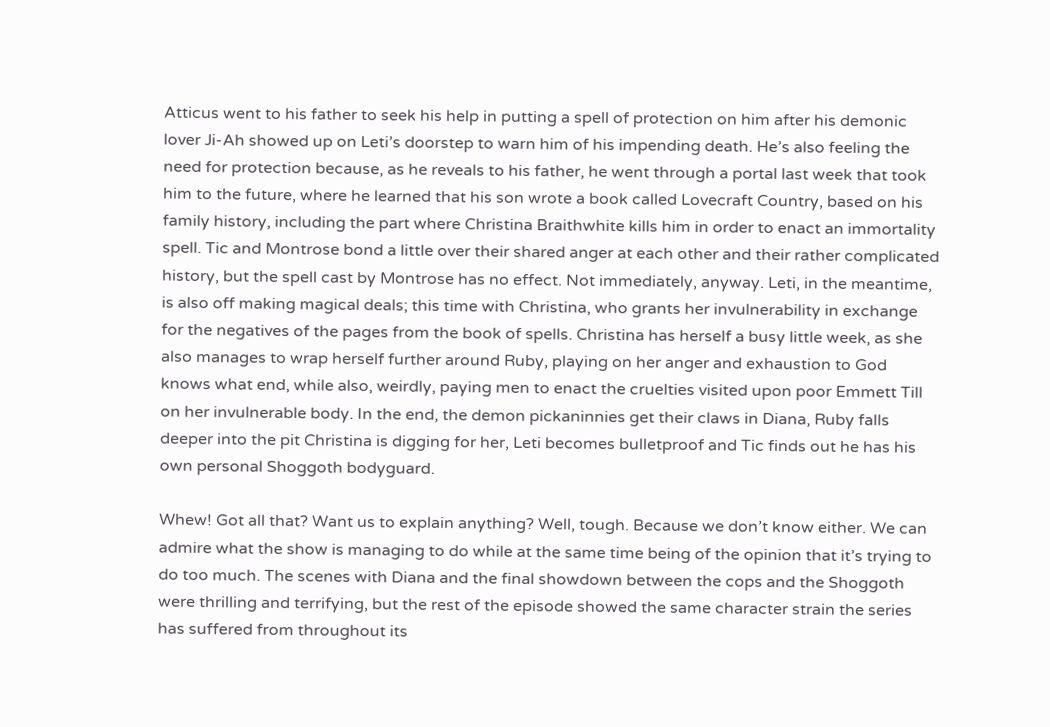Atticus went to his father to seek his help in putting a spell of protection on him after his demonic lover Ji-Ah showed up on Leti’s doorstep to warn him of his impending death. He’s also feeling the need for protection because, as he reveals to his father, he went through a portal last week that took him to the future, where he learned that his son wrote a book called Lovecraft Country, based on his family history, including the part where Christina Braithwhite kills him in order to enact an immortality spell. Tic and Montrose bond a little over their shared anger at each other and their rather complicated history, but the spell cast by Montrose has no effect. Not immediately, anyway. Leti, in the meantime, is also off making magical deals; this time with Christina, who grants her invulnerability in exchange for the negatives of the pages from the book of spells. Christina has herself a busy little week, as she also manages to wrap herself further around Ruby, playing on her anger and exhaustion to God knows what end, while also, weirdly, paying men to enact the cruelties visited upon poor Emmett Till on her invulnerable body. In the end, the demon pickaninnies get their claws in Diana, Ruby falls deeper into the pit Christina is digging for her, Leti becomes bulletproof and Tic finds out he has his own personal Shoggoth bodyguard.

Whew! Got all that? Want us to explain anything? Well, tough. Because we don’t know either. We can admire what the show is managing to do while at the same time being of the opinion that it’s trying to do too much. The scenes with Diana and the final showdown between the cops and the Shoggoth were thrilling and terrifying, but the rest of the episode showed the same character strain the series has suffered from throughout its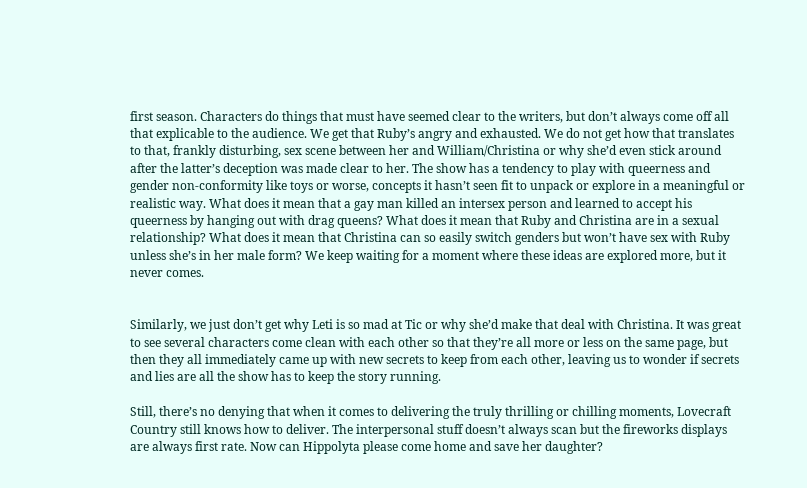first season. Characters do things that must have seemed clear to the writers, but don’t always come off all that explicable to the audience. We get that Ruby’s angry and exhausted. We do not get how that translates to that, frankly disturbing, sex scene between her and William/Christina or why she’d even stick around after the latter’s deception was made clear to her. The show has a tendency to play with queerness and gender non-conformity like toys or worse, concepts it hasn’t seen fit to unpack or explore in a meaningful or realistic way. What does it mean that a gay man killed an intersex person and learned to accept his queerness by hanging out with drag queens? What does it mean that Ruby and Christina are in a sexual relationship? What does it mean that Christina can so easily switch genders but won’t have sex with Ruby unless she’s in her male form? We keep waiting for a moment where these ideas are explored more, but it never comes.


Similarly, we just don’t get why Leti is so mad at Tic or why she’d make that deal with Christina. It was great to see several characters come clean with each other so that they’re all more or less on the same page, but then they all immediately came up with new secrets to keep from each other, leaving us to wonder if secrets and lies are all the show has to keep the story running.

Still, there’s no denying that when it comes to delivering the truly thrilling or chilling moments, Lovecraft Country still knows how to deliver. The interpersonal stuff doesn’t always scan but the fireworks displays are always first rate. Now can Hippolyta please come home and save her daughter?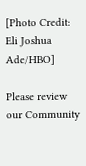[Photo Credit: Eli Joshua Ade/HBO]

Please review our Community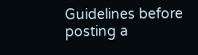Guidelines before posting a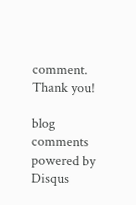comment. Thank you!

blog comments powered by Disqus